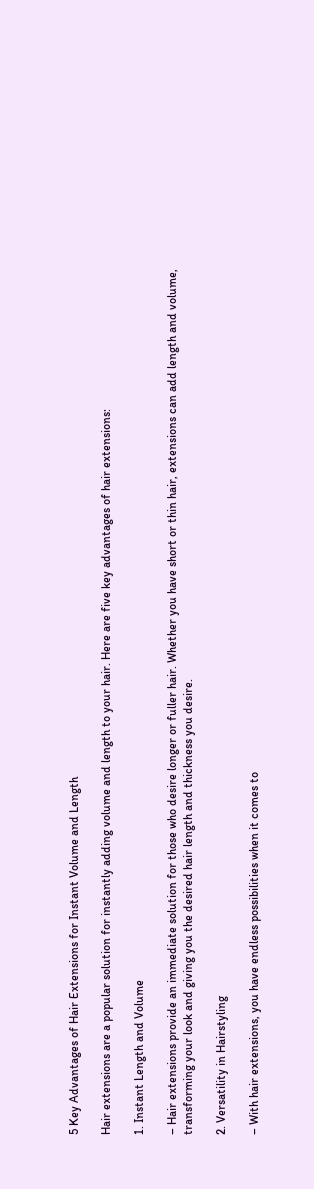5 Key Advantages of Hair Extensions for Instant Volume and Length

Hair extensions are a popular solution for instantly adding volume and length to your hair. Here are five key advantages of hair extensions:

1. Instant Length and Volume

– Hair extensions provide an immediate solution for those who desire longer or fuller hair. Whether you have short or thin hair, extensions can add length and volume, transforming your look and giving you the desired hair length and thickness you desire.

2. Versatility in Hairstyling

– With hair extensions, you have endless possibilities when it comes to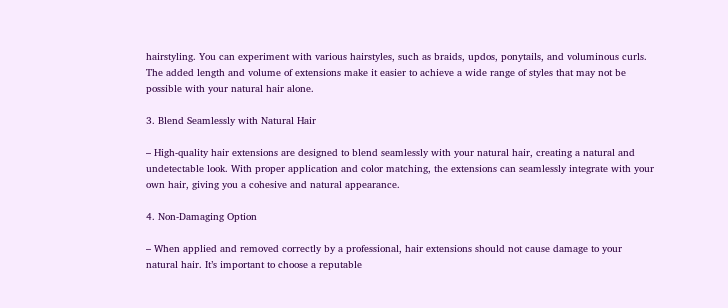hairstyling. You can experiment with various hairstyles, such as braids, updos, ponytails, and voluminous curls. The added length and volume of extensions make it easier to achieve a wide range of styles that may not be possible with your natural hair alone.

3. Blend Seamlessly with Natural Hair

– High-quality hair extensions are designed to blend seamlessly with your natural hair, creating a natural and undetectable look. With proper application and color matching, the extensions can seamlessly integrate with your own hair, giving you a cohesive and natural appearance.

4. Non-Damaging Option

– When applied and removed correctly by a professional, hair extensions should not cause damage to your natural hair. It’s important to choose a reputable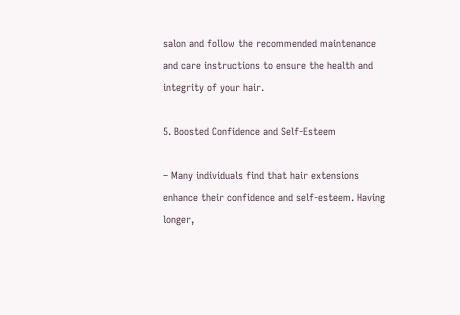salon and follow the recommended maintenance and care instructions to ensure the health and integrity of your hair.

5. Boosted Confidence and Self-Esteem

– Many individuals find that hair extensions enhance their confidence and self-esteem. Having longer,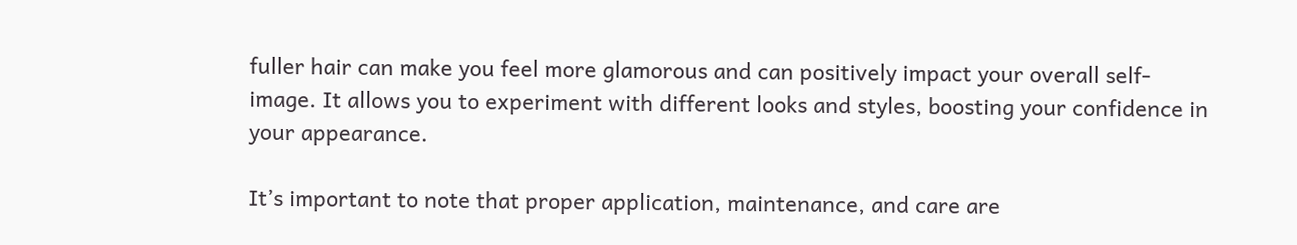fuller hair can make you feel more glamorous and can positively impact your overall self-image. It allows you to experiment with different looks and styles, boosting your confidence in your appearance.

It’s important to note that proper application, maintenance, and care are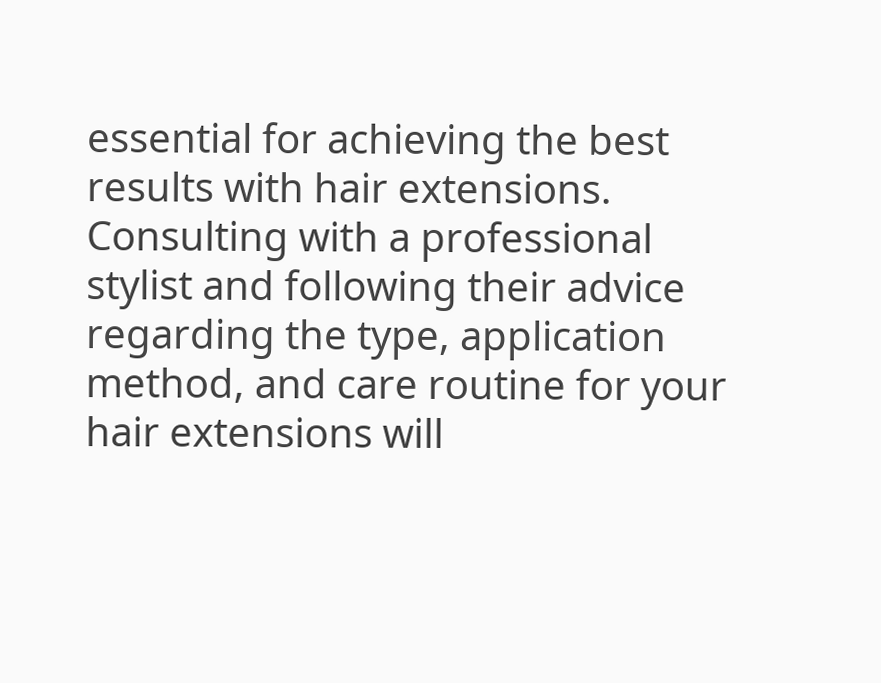essential for achieving the best results with hair extensions. Consulting with a professional stylist and following their advice regarding the type, application method, and care routine for your hair extensions will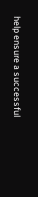help ensure a successful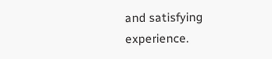and satisfying experience.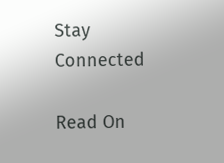Stay Connected

Read On